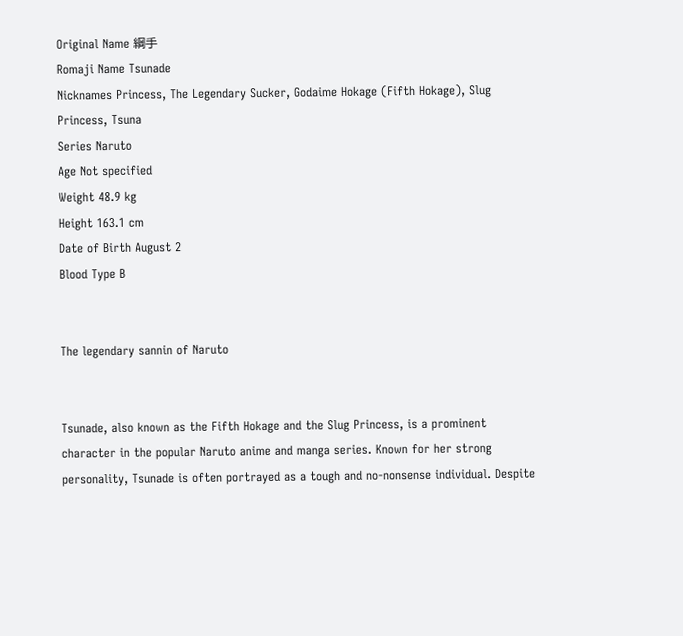Original Name 綱手
Romaji Name Tsunade
Nicknames Princess, The Legendary Sucker, Godaime Hokage (Fifth Hokage), Slug Princess, Tsuna
Series Naruto
Age Not specified
Weight 48.9 kg
Height 163.1 cm
Date of Birth August 2
Blood Type B


The legendary sannin of Naruto


Tsunade, also known as the Fifth Hokage and the Slug Princess, is a prominent character in the popular Naruto anime and manga series. Known for her strong personality, Tsunade is often portrayed as a tough and no-nonsense individual. Despite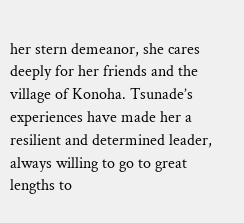her stern demeanor, she cares deeply for her friends and the village of Konoha. Tsunade’s experiences have made her a resilient and determined leader, always willing to go to great lengths to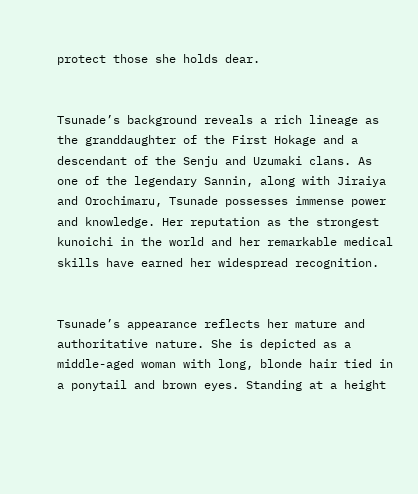protect those she holds dear.


Tsunade’s background reveals a rich lineage as the granddaughter of the First Hokage and a descendant of the Senju and Uzumaki clans. As one of the legendary Sannin, along with Jiraiya and Orochimaru, Tsunade possesses immense power and knowledge. Her reputation as the strongest kunoichi in the world and her remarkable medical skills have earned her widespread recognition.


Tsunade’s appearance reflects her mature and authoritative nature. She is depicted as a middle-aged woman with long, blonde hair tied in a ponytail and brown eyes. Standing at a height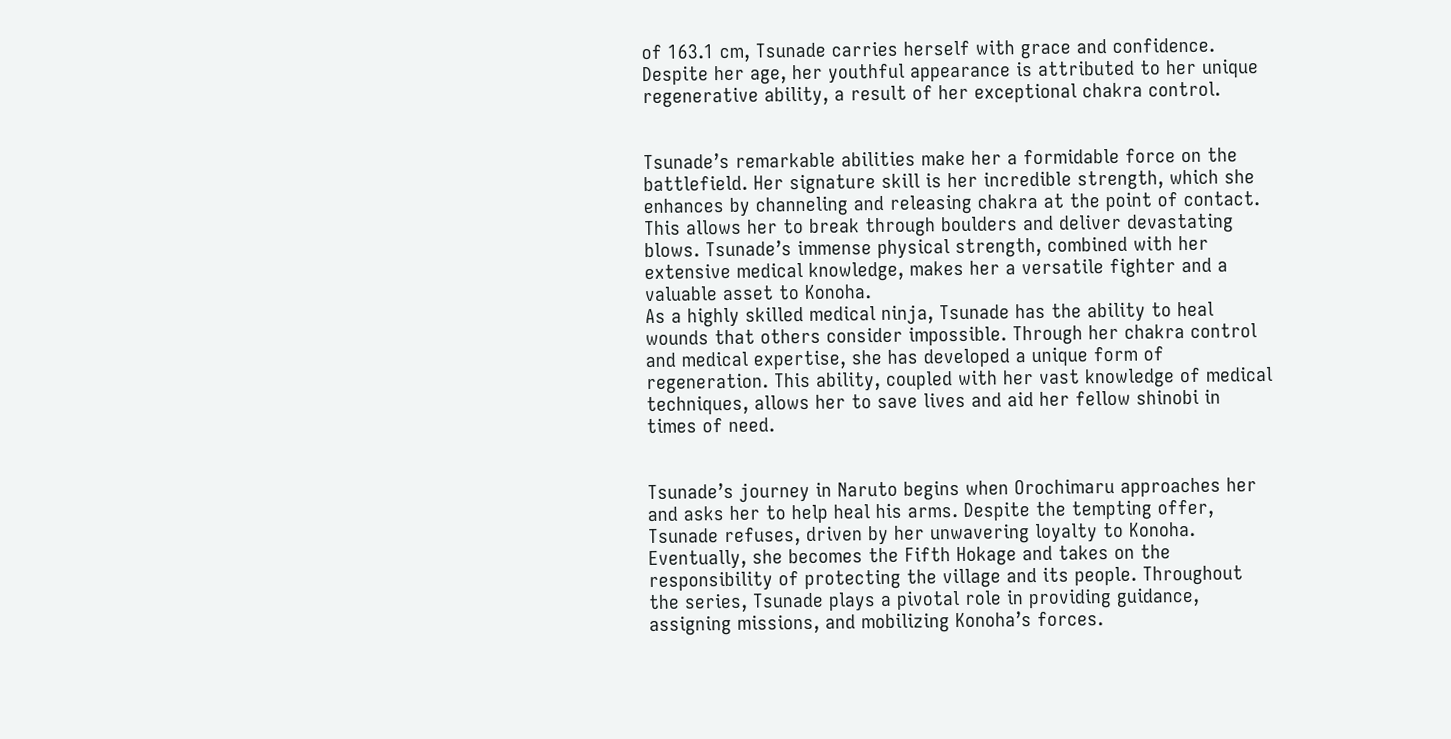of 163.1 cm, Tsunade carries herself with grace and confidence. Despite her age, her youthful appearance is attributed to her unique regenerative ability, a result of her exceptional chakra control.


Tsunade’s remarkable abilities make her a formidable force on the battlefield. Her signature skill is her incredible strength, which she enhances by channeling and releasing chakra at the point of contact. This allows her to break through boulders and deliver devastating blows. Tsunade’s immense physical strength, combined with her extensive medical knowledge, makes her a versatile fighter and a valuable asset to Konoha.
As a highly skilled medical ninja, Tsunade has the ability to heal wounds that others consider impossible. Through her chakra control and medical expertise, she has developed a unique form of regeneration. This ability, coupled with her vast knowledge of medical techniques, allows her to save lives and aid her fellow shinobi in times of need.


Tsunade’s journey in Naruto begins when Orochimaru approaches her and asks her to help heal his arms. Despite the tempting offer, Tsunade refuses, driven by her unwavering loyalty to Konoha. Eventually, she becomes the Fifth Hokage and takes on the responsibility of protecting the village and its people. Throughout the series, Tsunade plays a pivotal role in providing guidance, assigning missions, and mobilizing Konoha’s forces.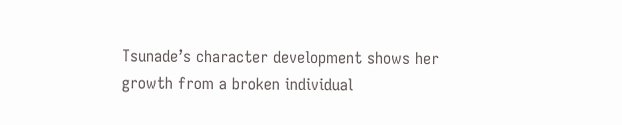Tsunade’s character development shows her growth from a broken individual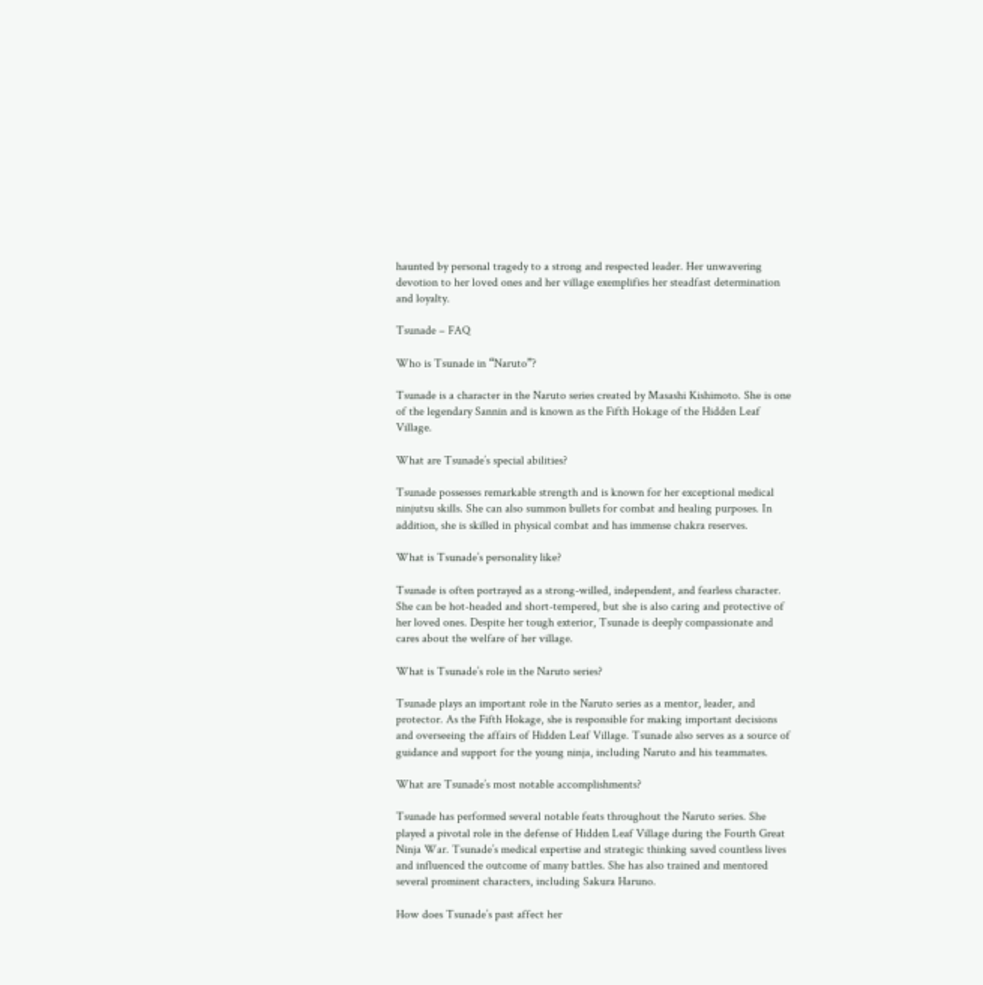haunted by personal tragedy to a strong and respected leader. Her unwavering devotion to her loved ones and her village exemplifies her steadfast determination and loyalty.

Tsunade – FAQ

Who is Tsunade in “Naruto”?

Tsunade is a character in the Naruto series created by Masashi Kishimoto. She is one of the legendary Sannin and is known as the Fifth Hokage of the Hidden Leaf Village.

What are Tsunade’s special abilities?

Tsunade possesses remarkable strength and is known for her exceptional medical ninjutsu skills. She can also summon bullets for combat and healing purposes. In addition, she is skilled in physical combat and has immense chakra reserves.

What is Tsunade’s personality like?

Tsunade is often portrayed as a strong-willed, independent, and fearless character. She can be hot-headed and short-tempered, but she is also caring and protective of her loved ones. Despite her tough exterior, Tsunade is deeply compassionate and cares about the welfare of her village.

What is Tsunade’s role in the Naruto series?

Tsunade plays an important role in the Naruto series as a mentor, leader, and protector. As the Fifth Hokage, she is responsible for making important decisions and overseeing the affairs of Hidden Leaf Village. Tsunade also serves as a source of guidance and support for the young ninja, including Naruto and his teammates.

What are Tsunade’s most notable accomplishments?

Tsunade has performed several notable feats throughout the Naruto series. She played a pivotal role in the defense of Hidden Leaf Village during the Fourth Great Ninja War. Tsunade’s medical expertise and strategic thinking saved countless lives and influenced the outcome of many battles. She has also trained and mentored several prominent characters, including Sakura Haruno.

How does Tsunade’s past affect her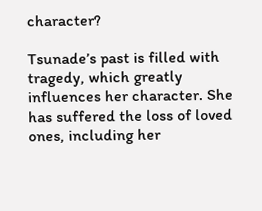character?

Tsunade’s past is filled with tragedy, which greatly influences her character. She has suffered the loss of loved ones, including her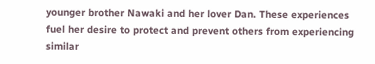younger brother Nawaki and her lover Dan. These experiences fuel her desire to protect and prevent others from experiencing similar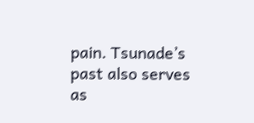pain. Tsunade’s past also serves as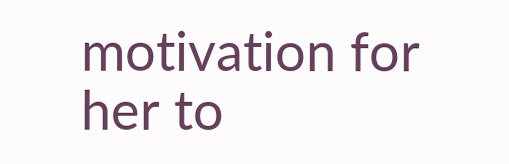motivation for her to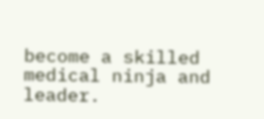become a skilled medical ninja and leader.